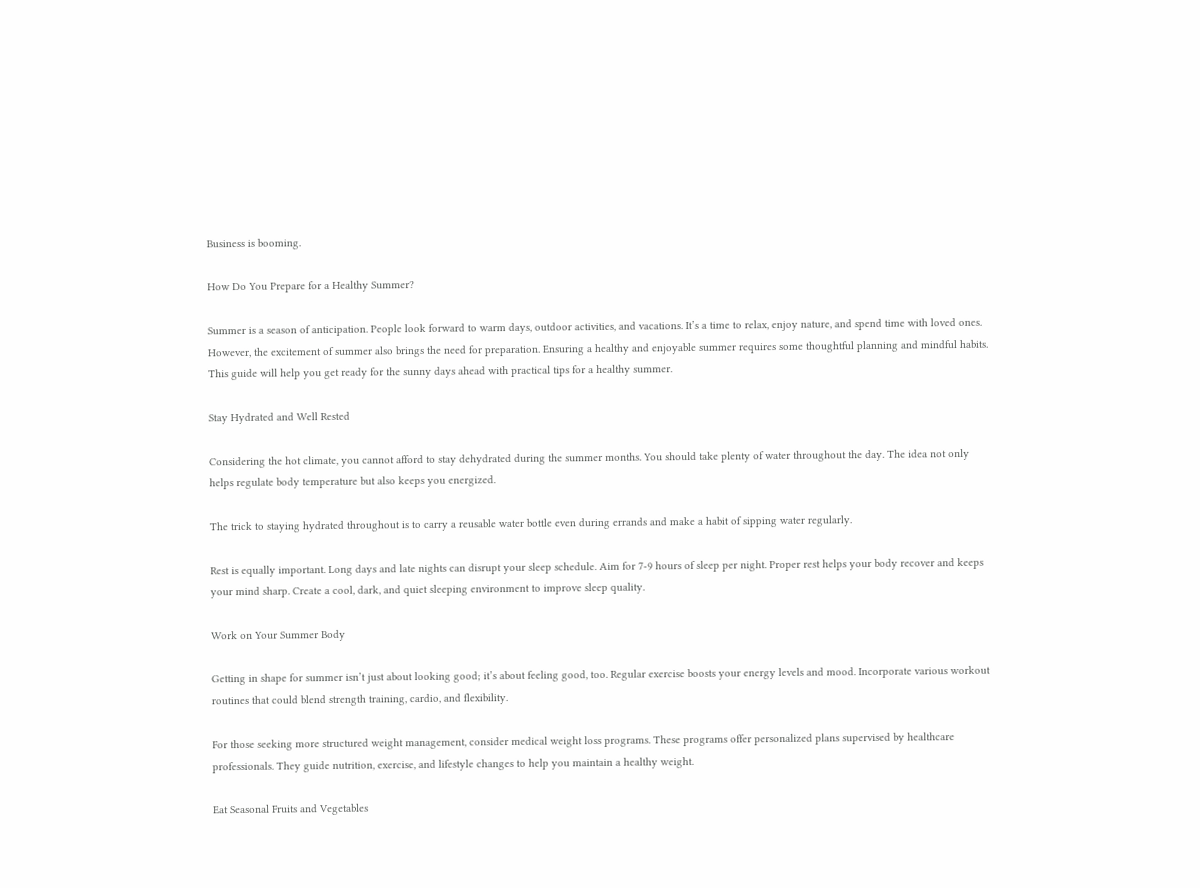Business is booming.

How Do You Prepare for a Healthy Summer?

Summer is a season of anticipation. People look forward to warm days, outdoor activities, and vacations. It’s a time to relax, enjoy nature, and spend time with loved ones. However, the excitement of summer also brings the need for preparation. Ensuring a healthy and enjoyable summer requires some thoughtful planning and mindful habits. This guide will help you get ready for the sunny days ahead with practical tips for a healthy summer.

Stay Hydrated and Well Rested

Considering the hot climate, you cannot afford to stay dehydrated during the summer months. You should take plenty of water throughout the day. The idea not only helps regulate body temperature but also keeps you energized.

The trick to staying hydrated throughout is to carry a reusable water bottle even during errands and make a habit of sipping water regularly.

Rest is equally important. Long days and late nights can disrupt your sleep schedule. Aim for 7-9 hours of sleep per night. Proper rest helps your body recover and keeps your mind sharp. Create a cool, dark, and quiet sleeping environment to improve sleep quality.

Work on Your Summer Body

Getting in shape for summer isn’t just about looking good; it’s about feeling good, too. Regular exercise boosts your energy levels and mood. Incorporate various workout routines that could blend strength training, cardio, and flexibility.

For those seeking more structured weight management, consider medical weight loss programs. These programs offer personalized plans supervised by healthcare professionals. They guide nutrition, exercise, and lifestyle changes to help you maintain a healthy weight.

Eat Seasonal Fruits and Vegetables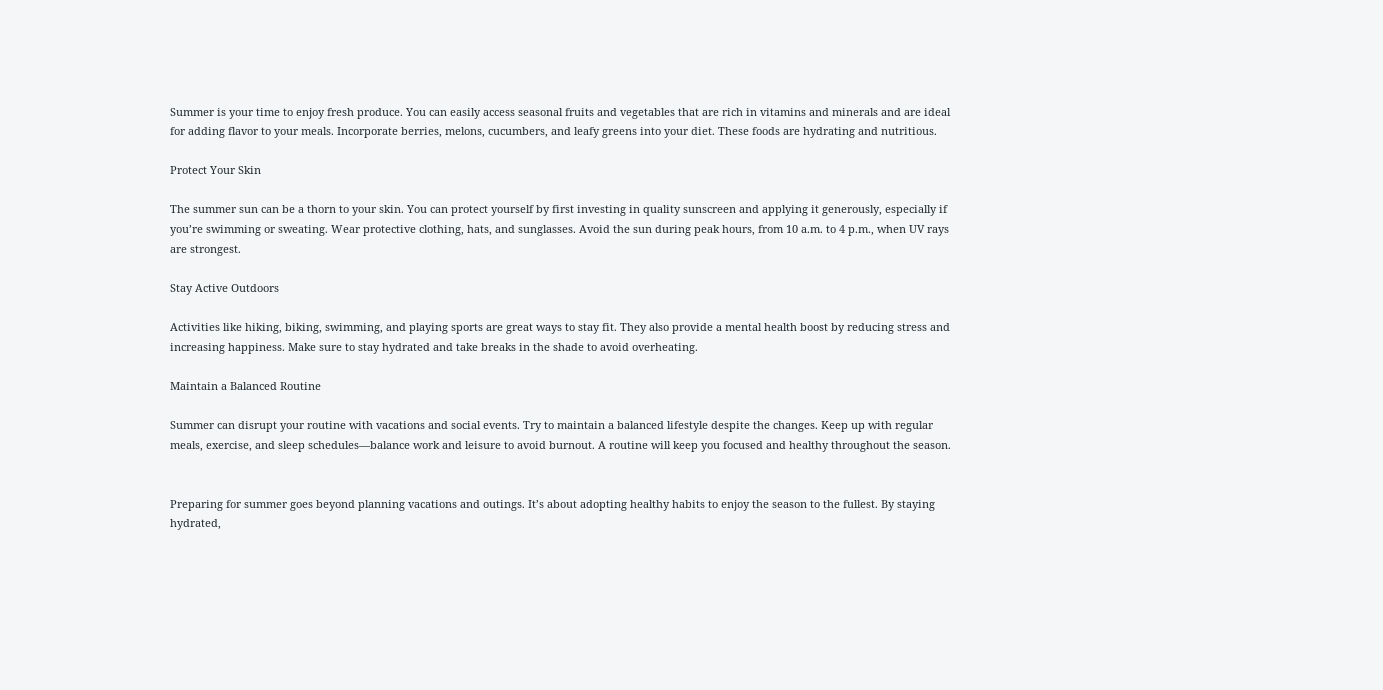Summer is your time to enjoy fresh produce. You can easily access seasonal fruits and vegetables that are rich in vitamins and minerals and are ideal for adding flavor to your meals. Incorporate berries, melons, cucumbers, and leafy greens into your diet. These foods are hydrating and nutritious.

Protect Your Skin

The summer sun can be a thorn to your skin. You can protect yourself by first investing in quality sunscreen and applying it generously, especially if you’re swimming or sweating. Wear protective clothing, hats, and sunglasses. Avoid the sun during peak hours, from 10 a.m. to 4 p.m., when UV rays are strongest.

Stay Active Outdoors

Activities like hiking, biking, swimming, and playing sports are great ways to stay fit. They also provide a mental health boost by reducing stress and increasing happiness. Make sure to stay hydrated and take breaks in the shade to avoid overheating.

Maintain a Balanced Routine

Summer can disrupt your routine with vacations and social events. Try to maintain a balanced lifestyle despite the changes. Keep up with regular meals, exercise, and sleep schedules—balance work and leisure to avoid burnout. A routine will keep you focused and healthy throughout the season.


Preparing for summer goes beyond planning vacations and outings. It’s about adopting healthy habits to enjoy the season to the fullest. By staying hydrated,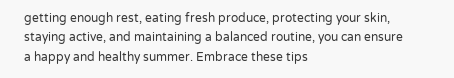getting enough rest, eating fresh produce, protecting your skin, staying active, and maintaining a balanced routine, you can ensure a happy and healthy summer. Embrace these tips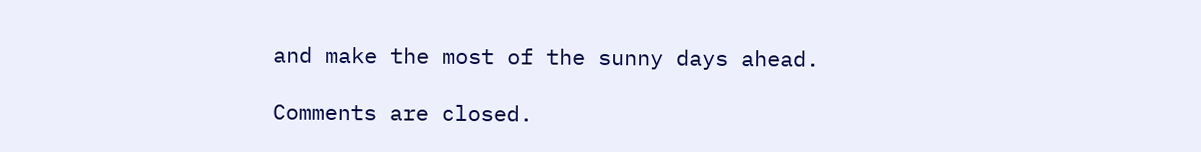and make the most of the sunny days ahead.

Comments are closed.